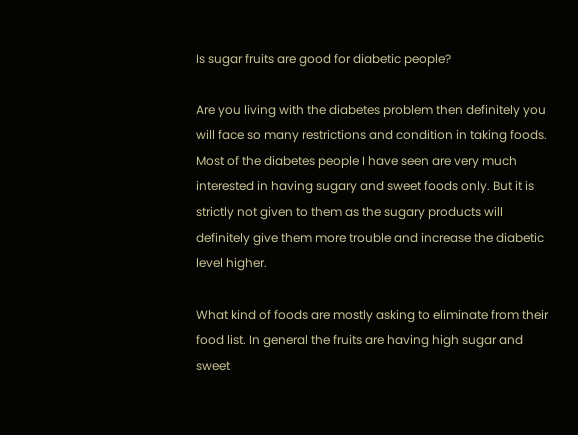Is sugar fruits are good for diabetic people?

Are you living with the diabetes problem then definitely you will face so many restrictions and condition in taking foods. Most of the diabetes people I have seen are very much interested in having sugary and sweet foods only. But it is strictly not given to them as the sugary products will definitely give them more trouble and increase the diabetic level higher.

What kind of foods are mostly asking to eliminate from their food list. In general the fruits are having high sugar and sweet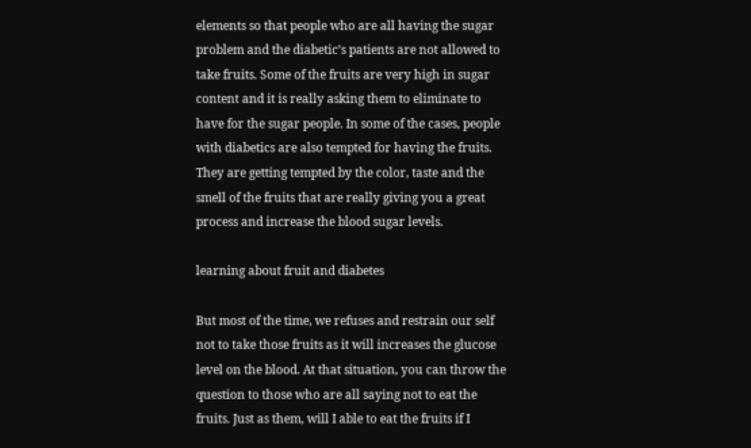elements so that people who are all having the sugar problem and the diabetic’s patients are not allowed to take fruits. Some of the fruits are very high in sugar content and it is really asking them to eliminate to have for the sugar people. In some of the cases, people with diabetics are also tempted for having the fruits. They are getting tempted by the color, taste and the smell of the fruits that are really giving you a great process and increase the blood sugar levels.

learning about fruit and diabetes

But most of the time, we refuses and restrain our self not to take those fruits as it will increases the glucose level on the blood. At that situation, you can throw the question to those who are all saying not to eat the fruits. Just as them, will I able to eat the fruits if I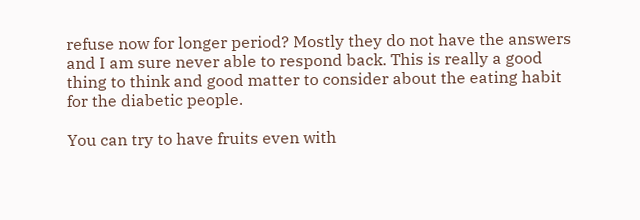refuse now for longer period? Mostly they do not have the answers and I am sure never able to respond back. This is really a good thing to think and good matter to consider about the eating habit for the diabetic people.

You can try to have fruits even with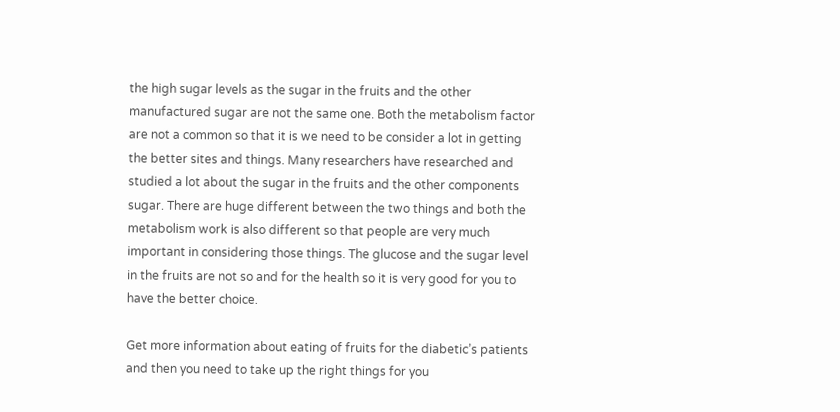the high sugar levels as the sugar in the fruits and the other manufactured sugar are not the same one. Both the metabolism factor are not a common so that it is we need to be consider a lot in getting the better sites and things. Many researchers have researched and studied a lot about the sugar in the fruits and the other components sugar. There are huge different between the two things and both the metabolism work is also different so that people are very much important in considering those things. The glucose and the sugar level in the fruits are not so and for the health so it is very good for you to have the better choice.

Get more information about eating of fruits for the diabetic’s patients and then you need to take up the right things for you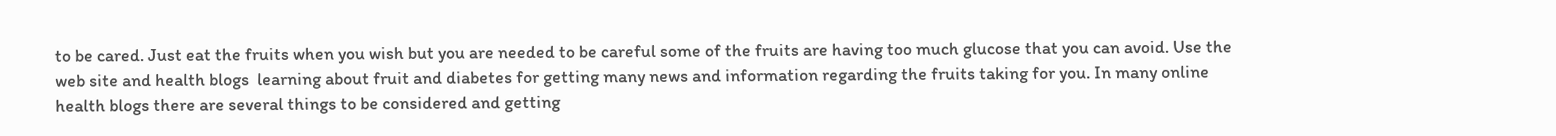to be cared. Just eat the fruits when you wish but you are needed to be careful some of the fruits are having too much glucose that you can avoid. Use the web site and health blogs  learning about fruit and diabetes for getting many news and information regarding the fruits taking for you. In many online health blogs there are several things to be considered and getting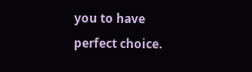you to have perfect choice.